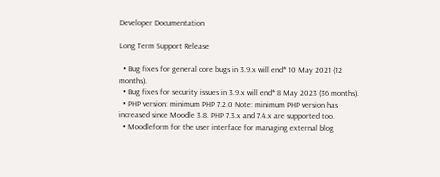Developer Documentation

Long Term Support Release

  • Bug fixes for general core bugs in 3.9.x will end* 10 May 2021 (12 months).
  • Bug fixes for security issues in 3.9.x will end* 8 May 2023 (36 months).
  • PHP version: minimum PHP 7.2.0 Note: minimum PHP version has increased since Moodle 3.8. PHP 7.3.x and 7.4.x are supported too.
  • Moodleform for the user interface for managing external blog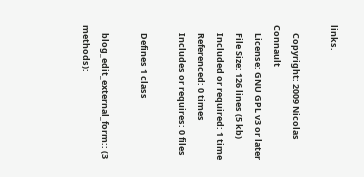links.

    Copyright: 2009 Nicolas Connault
    License: GNU GPL v3 or later
    File Size: 126 lines (5 kb)
    Included or required: 1 time
    Referenced: 0 times
    Includes or requires: 0 files

    Defines 1 class

    blog_edit_external_form:: (3 methods):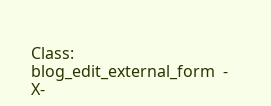Class: blog_edit_external_form  - X-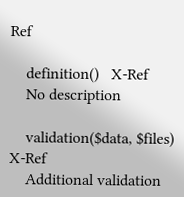Ref

    definition()   X-Ref
    No description

    validation($data, $files)   X-Ref
    Additional validation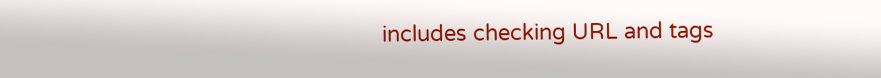includes checking URL and tags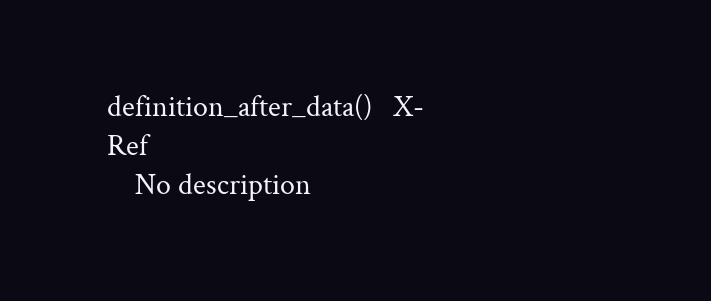definition_after_data()   X-Ref
    No description